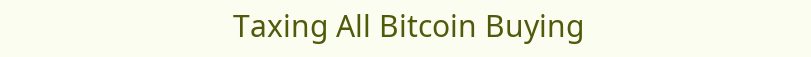Taxing All Bitcoin Buying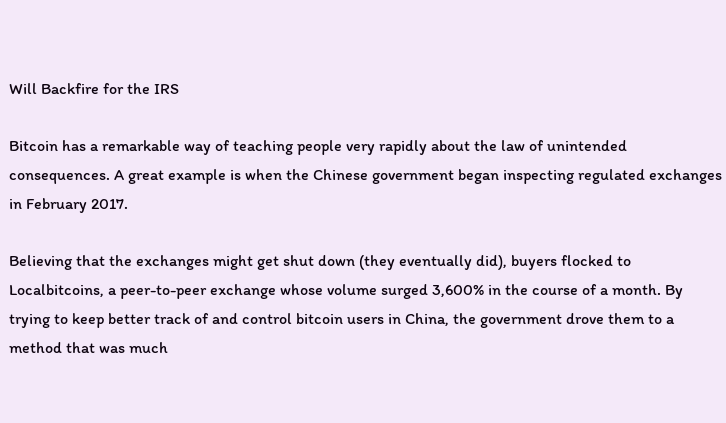Will Backfire for the IRS

Bitcoin has a remarkable way of teaching people very rapidly about the law of unintended consequences. A great example is when the Chinese government began inspecting regulated exchanges in February 2017.

Believing that the exchanges might get shut down (they eventually did), buyers flocked to Localbitcoins, a peer-to-peer exchange whose volume surged 3,600% in the course of a month. By trying to keep better track of and control bitcoin users in China, the government drove them to a method that was much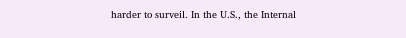harder to surveil. In the U.S., the Internal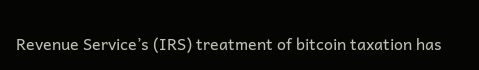Revenue Service’s (IRS) treatment of bitcoin taxation has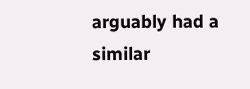arguably had a similar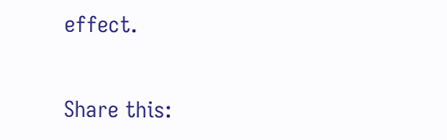effect.


Share this: